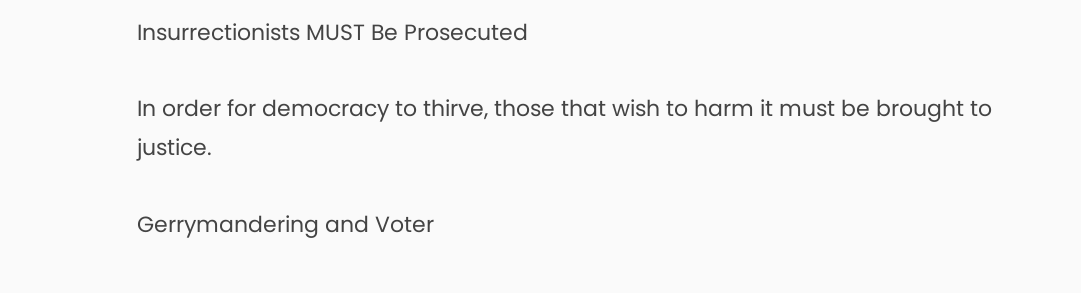Insurrectionists MUST Be Prosecuted

In order for democracy to thirve, those that wish to harm it must be brought to justice.

Gerrymandering and Voter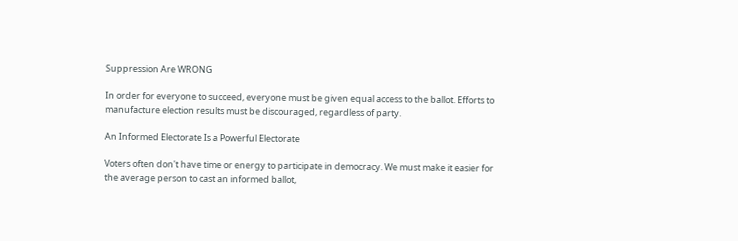Suppression Are WRONG

In order for everyone to succeed, everyone must be given equal access to the ballot. Efforts to manufacture election results must be discouraged, regardless of party.

An Informed Electorate Is a Powerful Electorate

Voters often don't have time or energy to participate in democracy. We must make it easier for the average person to cast an informed ballot,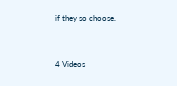if they so choose.


4 Videos